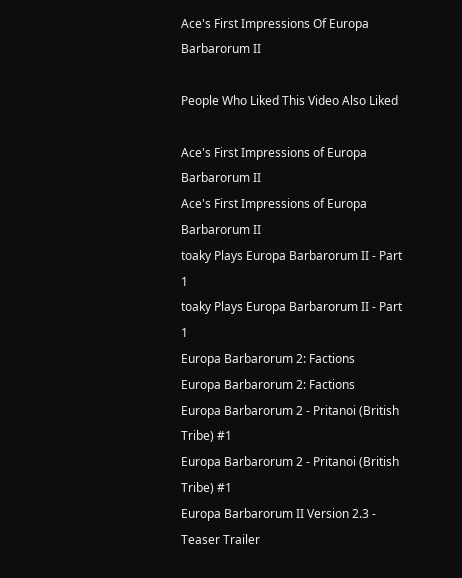Ace's First Impressions Of Europa Barbarorum II

People Who Liked This Video Also Liked

Ace's First Impressions of Europa Barbarorum II
Ace's First Impressions of Europa Barbarorum II
toaky Plays Europa Barbarorum II - Part 1
toaky Plays Europa Barbarorum II - Part 1
Europa Barbarorum 2: Factions
Europa Barbarorum 2: Factions
Europa Barbarorum 2 - Pritanoi (British Tribe) #1
Europa Barbarorum 2 - Pritanoi (British Tribe) #1
Europa Barbarorum II Version 2.3 - Teaser Trailer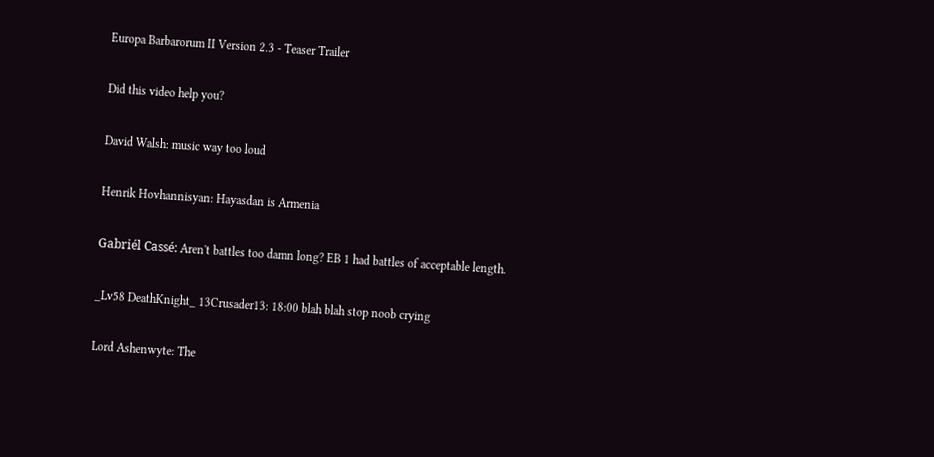Europa Barbarorum II Version 2.3 - Teaser Trailer

Did this video help you?

David Walsh: music way too loud

Henrik Hovhannisyan: Hayasdan is Armenia

Gabriél Cassé: Aren't battles too damn long? EB 1 had battles of acceptable length.

_Lv58 DeathKnight_ 13Crusader13: 18:00 blah blah stop noob crying

Lord Ashenwyte: The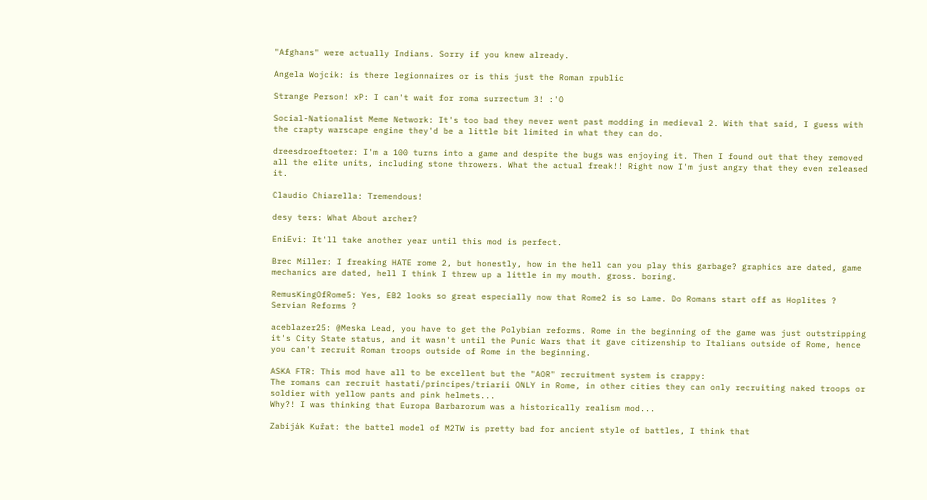"Afghans" were actually Indians. Sorry if you knew already.

Angela Wojcik: is there legionnaires or is this just the Roman rpublic

Strange Person! xP: I can't wait for roma surrectum 3! :'O

Social-Nationalist Meme Network: It's too bad they never went past modding in medieval 2. With that said, I guess with the crapty warscape engine they'd be a little bit limited in what they can do.

dreesdroeftoeter: I'm a 100 turns into a game and despite the bugs was enjoying it. Then I found out that they removed all the elite units, including stone throwers. What the actual freak!! Right now I'm just angry that they even released it.

Claudio Chiarella: Tremendous!

desy ters: What About archer?

EniEvi: It'll take another year until this mod is perfect.

Brec Miller: I freaking HATE rome 2, but honestly, how in the hell can you play this garbage? graphics are dated, game mechanics are dated, hell I think I threw up a little in my mouth. gross. boring.

RemusKingOfRome5: Yes, EB2 looks so great especially now that Rome2 is so Lame. Do Romans start off as Hoplites ? Servian Reforms ?

aceblazer25: @Meska Lead, you have to get the Polybian reforms. Rome in the beginning of the game was just outstripping it's City State status, and it wasn't until the Punic Wars that it gave citizenship to Italians outside of Rome, hence you can't recruit Roman troops outside of Rome in the beginning.

ASKA FTR: This mod have all to be excellent but the "AOR" recruitment system is crappy:
The romans can recruit hastati/principes/triarii ONLY in Rome, in other cities they can only recruiting naked troops or soldier with yellow pants and pink helmets...
Why?! I was thinking that Europa Barbarorum was a historically realism mod...

Zabiják Kuřat: the battel model of M2TW is pretty bad for ancient style of battles, I think that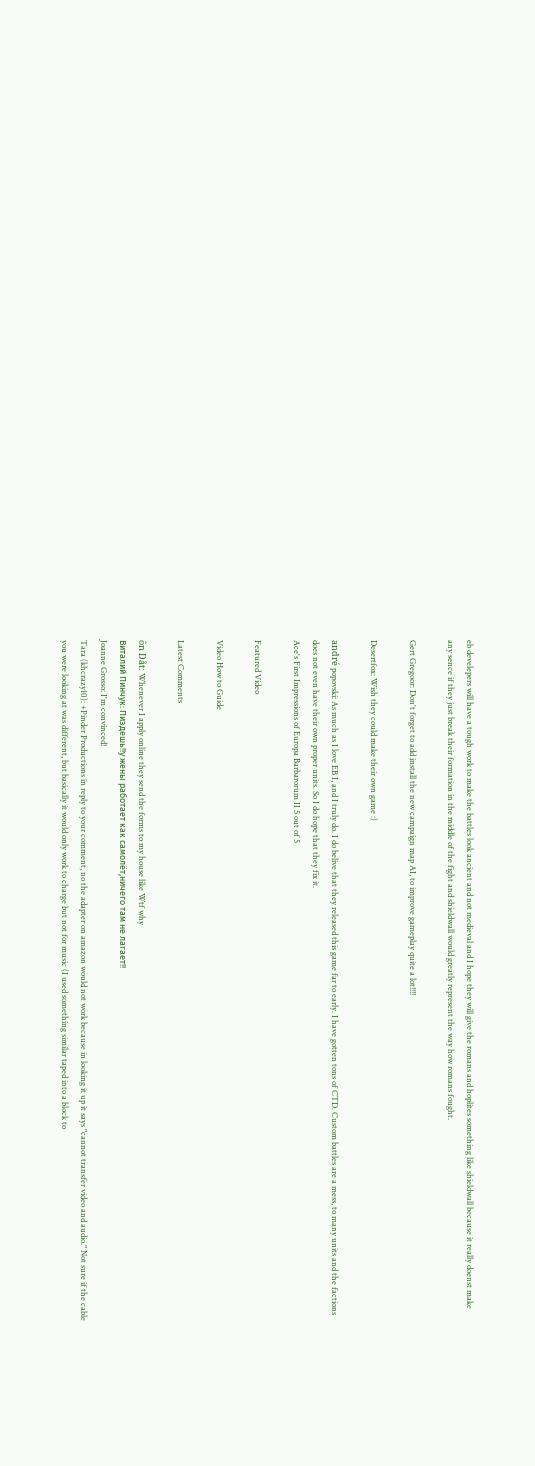eb develepers will have a tough work to make the battles look ancient and not medieval and I hope they will give the romans and hoplites something like shieldwall because it really doenst make any sence if they just break their formation in the middle of the fight and shieldwall would greatly represent the way how romans fought.

Gert Gregoor: Don't forget to add install the new campaign map AI, to improve gameplay quite a lot!!!!

Desertfox: Wish they could make their own game :)

andré popovski: As much as I love EB I, and I truly do. I do belive that they released this game far to early. I have gotten tons of CTD. Custom battles are a mess, to many units and the factions does not even have their own proper units. So I do hope that they fix it.
Ace's First Impressions of Europa Barbarorum II 5 out of 5

Featured Video

Video How to Guide

Latest Comments

ôn Dåt: Whenever I apply online they send the forms to my house like Wtf why
Виталий Пинчук: Пиздешь!!у жены работает как самолёт,ничего там не лагает!!
Joanne Grosso: I'm convinced!
Tara (khcrazy10): +Pinder Productions in reply to your comment, no the adapter on amazon would not work because in looking it up it says "cannot transfer video and audio." Not sure if the cable you were looking at was different, but basically it would only work to charge but not for music (I used something similar taped into a block to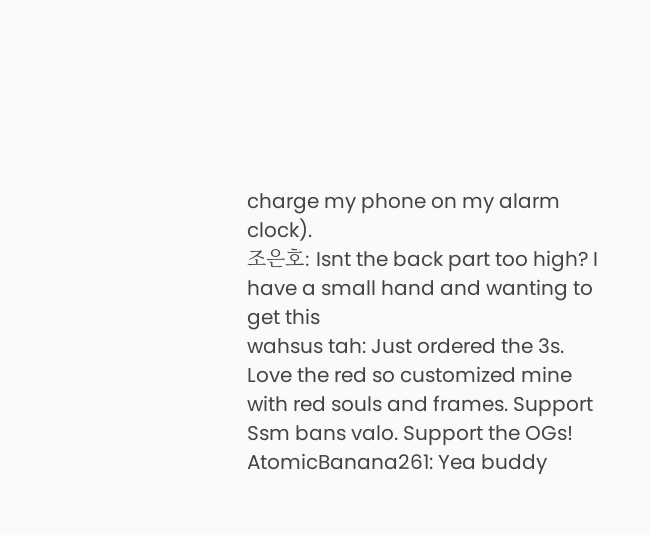charge my phone on my alarm clock).
조은호: Isnt the back part too high? I have a small hand and wanting to get this
wahsus tah: Just ordered the 3s. Love the red so customized mine with red souls and frames. Support Ssm bans valo. Support the OGs!
AtomicBanana261: Yea buddy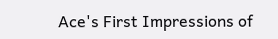Ace's First Impressions of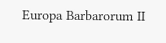Europa Barbarorum II